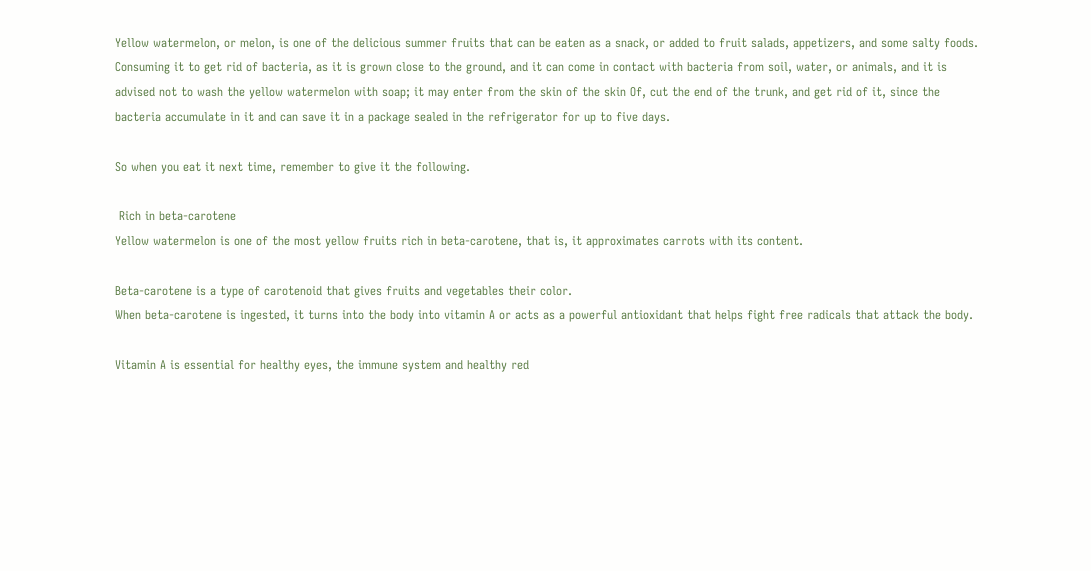Yellow watermelon, or melon, is one of the delicious summer fruits that can be eaten as a snack, or added to fruit salads, appetizers, and some salty foods. Consuming it to get rid of bacteria, as it is grown close to the ground, and it can come in contact with bacteria from soil, water, or animals, and it is advised not to wash the yellow watermelon with soap; it may enter from the skin of the skin Of, cut the end of the trunk, and get rid of it, since the bacteria accumulate in it and can save it in a package sealed in the refrigerator for up to five days.

So when you eat it next time, remember to give it the following.

 Rich in beta-carotene
Yellow watermelon is one of the most yellow fruits rich in beta-carotene, that is, it approximates carrots with its content.

Beta-carotene is a type of carotenoid that gives fruits and vegetables their color.
When beta-carotene is ingested, it turns into the body into vitamin A or acts as a powerful antioxidant that helps fight free radicals that attack the body.

Vitamin A is essential for healthy eyes, the immune system and healthy red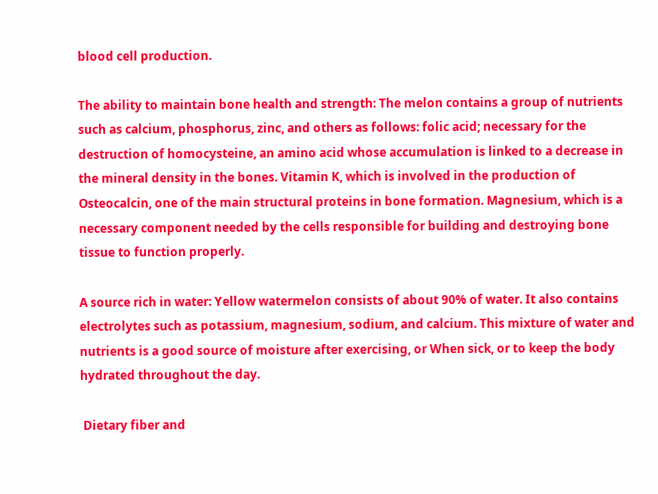blood cell production.

The ability to maintain bone health and strength: The melon contains a group of nutrients such as calcium, phosphorus, zinc, and others as follows: folic acid; necessary for the destruction of homocysteine, an amino acid whose accumulation is linked to a decrease in the mineral density in the bones. Vitamin K, which is involved in the production of Osteocalcin, one of the main structural proteins in bone formation. Magnesium, which is a necessary component needed by the cells responsible for building and destroying bone tissue to function properly.

A source rich in water: Yellow watermelon consists of about 90% of water. It also contains electrolytes such as potassium, magnesium, sodium, and calcium. This mixture of water and nutrients is a good source of moisture after exercising, or When sick, or to keep the body hydrated throughout the day.

 Dietary fiber and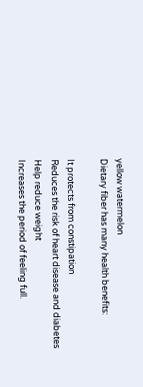yellow watermelon
Dietary fiber has many health benefits:

It protects from constipation
Reduces the risk of heart disease and diabetes
Help reduce weight
Increases the period of feeling full.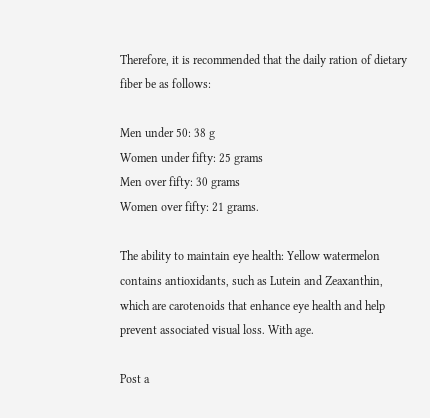Therefore, it is recommended that the daily ration of dietary fiber be as follows:

Men under 50: 38 g
Women under fifty: 25 grams
Men over fifty: 30 grams
Women over fifty: 21 grams.

The ability to maintain eye health: Yellow watermelon contains antioxidants, such as Lutein and Zeaxanthin, which are carotenoids that enhance eye health and help prevent associated visual loss. With age.

Post a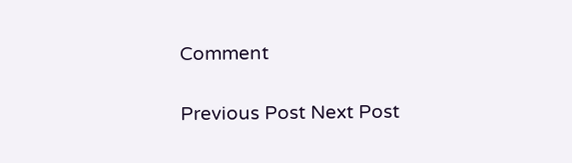Comment

Previous Post Next Post